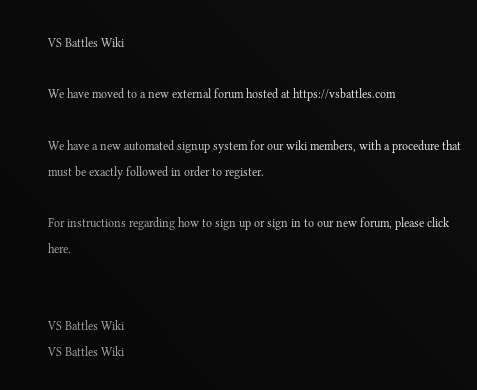VS Battles Wiki

We have moved to a new external forum hosted at https://vsbattles.com

We have a new automated signup system for our wiki members, with a procedure that must be exactly followed in order to register.

For instructions regarding how to sign up or sign in to our new forum, please click here.


VS Battles Wiki
VS Battles Wiki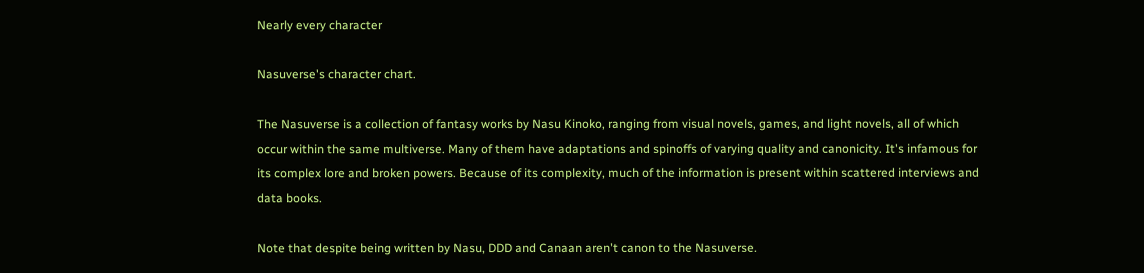Nearly every character

Nasuverse's character chart.

The Nasuverse is a collection of fantasy works by Nasu Kinoko, ranging from visual novels, games, and light novels, all of which occur within the same multiverse. Many of them have adaptations and spinoffs of varying quality and canonicity. It's infamous for its complex lore and broken powers. Because of its complexity, much of the information is present within scattered interviews and data books.

Note that despite being written by Nasu, DDD and Canaan aren't canon to the Nasuverse.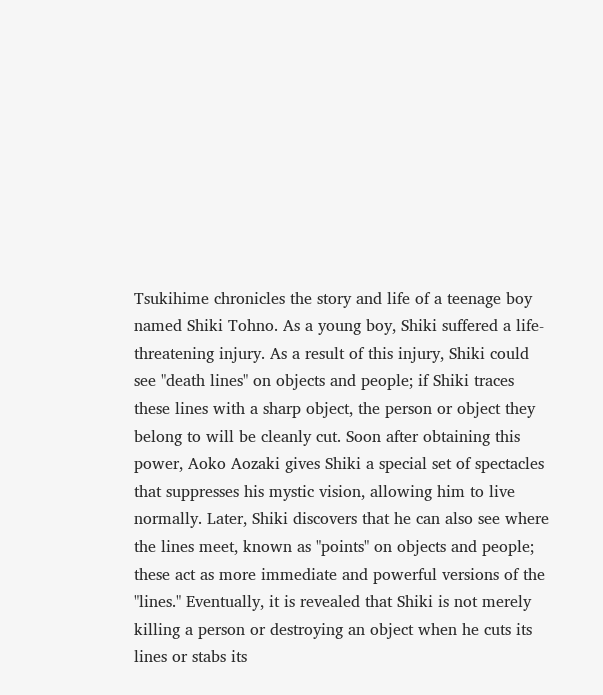Tsukihime chronicles the story and life of a teenage boy named Shiki Tohno. As a young boy, Shiki suffered a life-threatening injury. As a result of this injury, Shiki could see "death lines" on objects and people; if Shiki traces these lines with a sharp object, the person or object they belong to will be cleanly cut. Soon after obtaining this power, Aoko Aozaki gives Shiki a special set of spectacles that suppresses his mystic vision, allowing him to live normally. Later, Shiki discovers that he can also see where the lines meet, known as "points" on objects and people; these act as more immediate and powerful versions of the "lines." Eventually, it is revealed that Shiki is not merely killing a person or destroying an object when he cuts its lines or stabs its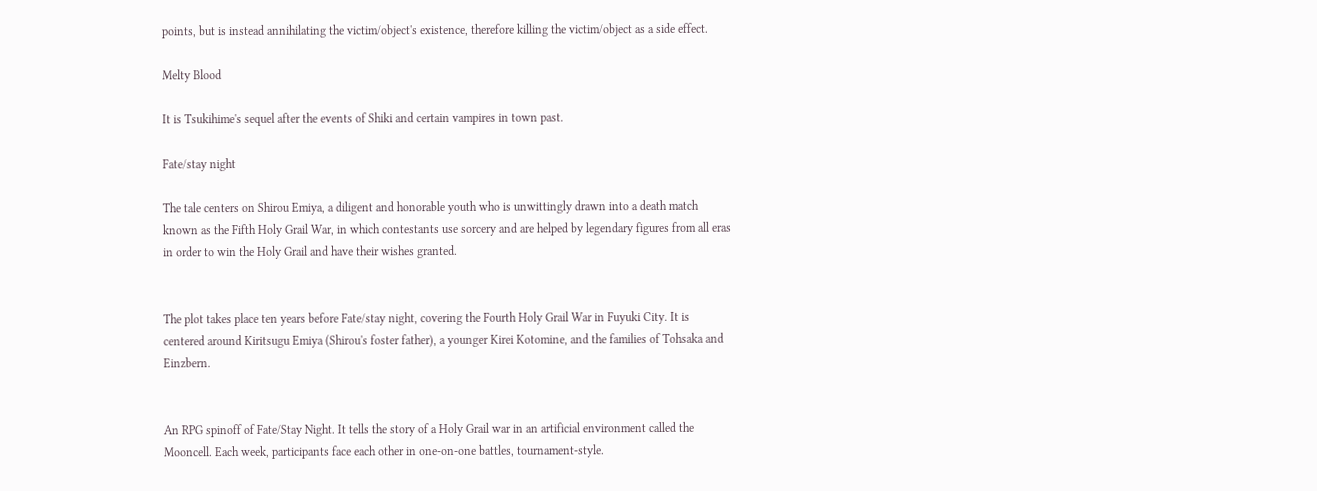points, but is instead annihilating the victim/object's existence, therefore killing the victim/object as a side effect.

Melty Blood

It is Tsukihime's sequel after the events of Shiki and certain vampires in town past.

Fate/stay night

The tale centers on Shirou Emiya, a diligent and honorable youth who is unwittingly drawn into a death match known as the Fifth Holy Grail War, in which contestants use sorcery and are helped by legendary figures from all eras in order to win the Holy Grail and have their wishes granted.


The plot takes place ten years before Fate/stay night, covering the Fourth Holy Grail War in Fuyuki City. It is centered around Kiritsugu Emiya (Shirou's foster father), a younger Kirei Kotomine, and the families of Tohsaka and Einzbern.


An RPG spinoff of Fate/Stay Night. It tells the story of a Holy Grail war in an artificial environment called the Mooncell. Each week, participants face each other in one-on-one battles, tournament-style.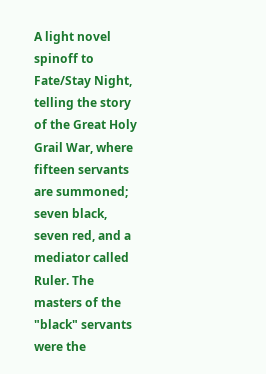A light novel spinoff to Fate/Stay Night, telling the story of the Great Holy Grail War, where fifteen servants are summoned; seven black, seven red, and a mediator called Ruler. The masters of the "black" servants were the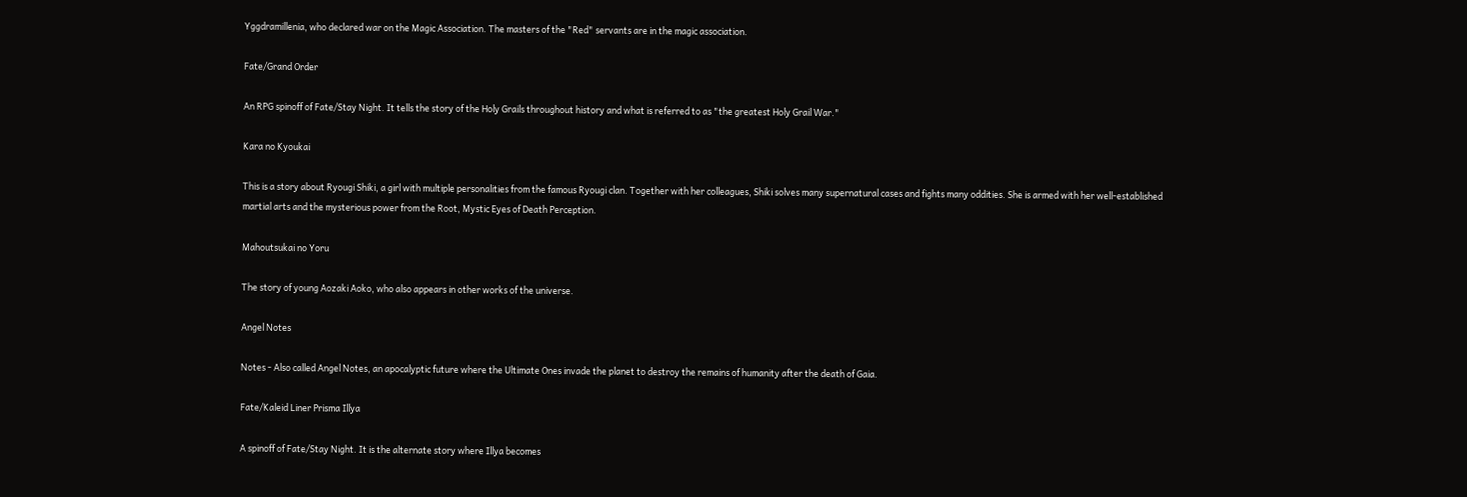Yggdramillenia, who declared war on the Magic Association. The masters of the "Red" servants are in the magic association.

Fate/Grand Order

An RPG spinoff of Fate/Stay Night. It tells the story of the Holy Grails throughout history and what is referred to as "the greatest Holy Grail War."

Kara no Kyoukai

This is a story about Ryougi Shiki, a girl with multiple personalities from the famous Ryougi clan. Together with her colleagues, Shiki solves many supernatural cases and fights many oddities. She is armed with her well-established martial arts and the mysterious power from the Root, Mystic Eyes of Death Perception.

Mahoutsukai no Yoru

The story of young Aozaki Aoko, who also appears in other works of the universe.

Angel Notes

Notes - Also called Angel Notes, an apocalyptic future where the Ultimate Ones invade the planet to destroy the remains of humanity after the death of Gaia.

Fate/Kaleid Liner Prisma Illya

A spinoff of Fate/Stay Night. It is the alternate story where Illya becomes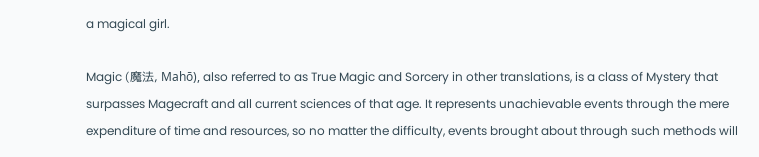a magical girl.

Magic (魔法, Mahō), also referred to as True Magic and Sorcery in other translations, is a class of Mystery that surpasses Magecraft and all current sciences of that age. It represents unachievable events through the mere expenditure of time and resources, so no matter the difficulty, events brought about through such methods will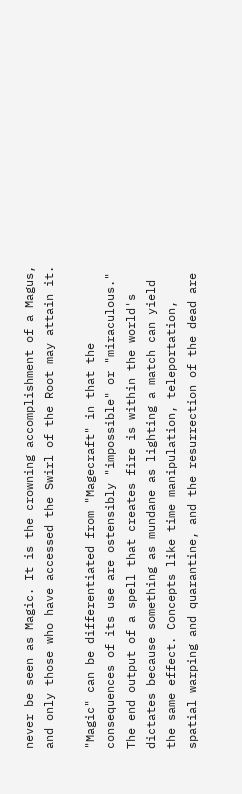never be seen as Magic. It is the crowning accomplishment of a Magus, and only those who have accessed the Swirl of the Root may attain it.

"Magic" can be differentiated from "Magecraft" in that the consequences of its use are ostensibly "impossible" or "miraculous." The end output of a spell that creates fire is within the world's dictates because something as mundane as lighting a match can yield the same effect. Concepts like time manipulation, teleportation, spatial warping and quarantine, and the resurrection of the dead are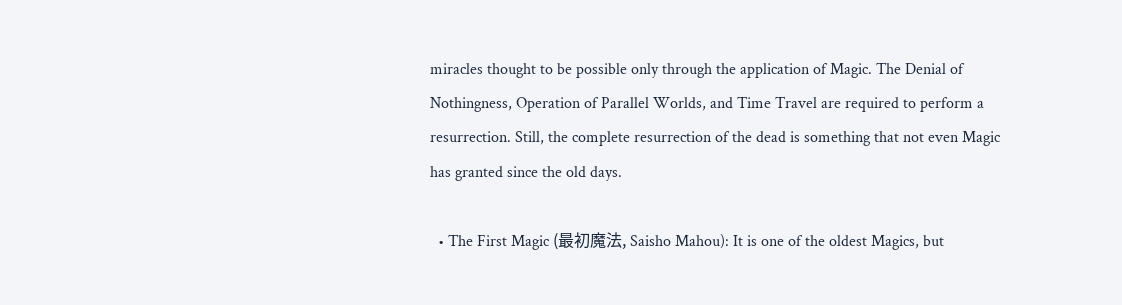miracles thought to be possible only through the application of Magic. The Denial of Nothingness, Operation of Parallel Worlds, and Time Travel are required to perform a resurrection. Still, the complete resurrection of the dead is something that not even Magic has granted since the old days.

  • The First Magic (最初魔法, Saisho Mahou): It is one of the oldest Magics, but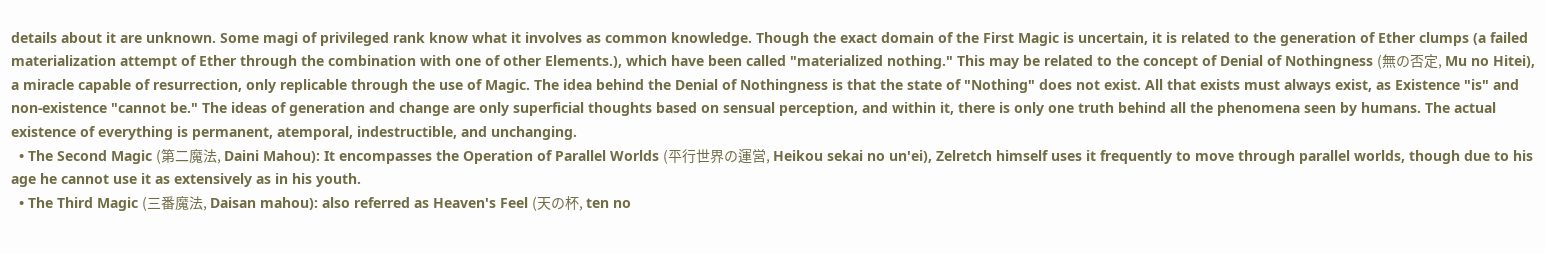details about it are unknown. Some magi of privileged rank know what it involves as common knowledge. Though the exact domain of the First Magic is uncertain, it is related to the generation of Ether clumps (a failed materialization attempt of Ether through the combination with one of other Elements.), which have been called "materialized nothing." This may be related to the concept of Denial of Nothingness (無の否定, Mu no Hitei), a miracle capable of resurrection, only replicable through the use of Magic. The idea behind the Denial of Nothingness is that the state of "Nothing" does not exist. All that exists must always exist, as Existence "is" and non-existence "cannot be." The ideas of generation and change are only superficial thoughts based on sensual perception, and within it, there is only one truth behind all the phenomena seen by humans. The actual existence of everything is permanent, atemporal, indestructible, and unchanging.
  • The Second Magic (第二魔法, Daini Mahou): It encompasses the Operation of Parallel Worlds (平行世界の運営, Heikou sekai no un'ei), Zelretch himself uses it frequently to move through parallel worlds, though due to his age he cannot use it as extensively as in his youth.
  • The Third Magic (三番魔法, Daisan mahou): also referred as Heaven's Feel (天の杯, ten no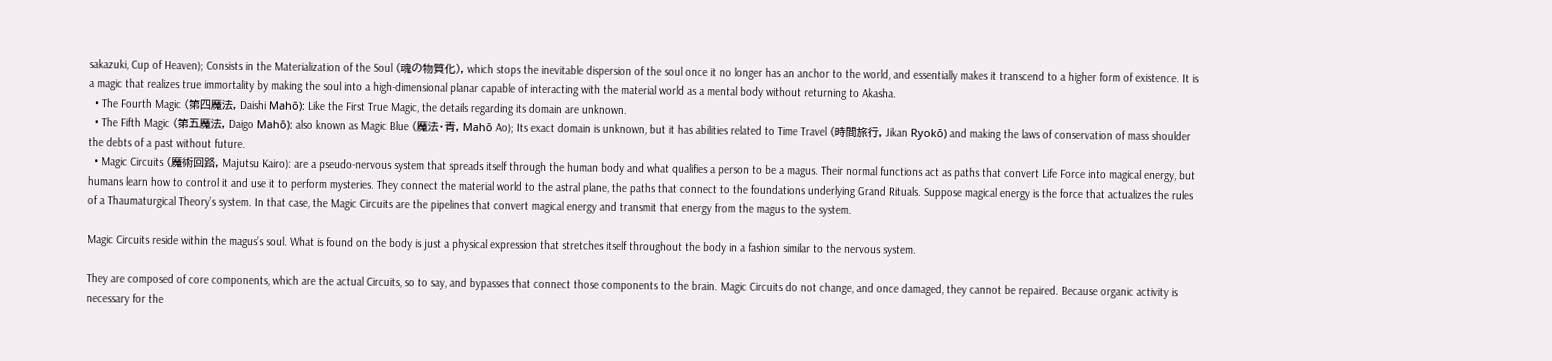sakazuki, Cup of Heaven); Consists in the Materialization of the Soul (魂の物質化), which stops the inevitable dispersion of the soul once it no longer has an anchor to the world, and essentially makes it transcend to a higher form of existence. It is a magic that realizes true immortality by making the soul into a high-dimensional planar capable of interacting with the material world as a mental body without returning to Akasha.
  • The Fourth Magic (第四魔法, Daishi Mahō): Like the First True Magic, the details regarding its domain are unknown.
  • The Fifth Magic (第五魔法, Daigo Mahō): also known as Magic Blue (魔法・青, Mahō Ao); Its exact domain is unknown, but it has abilities related to Time Travel (時間旅行, Jikan Ryokō) and making the laws of conservation of mass shoulder the debts of a past without future.
  • Magic Circuits (魔術回路, Majutsu Kairo): are a pseudo-nervous system that spreads itself through the human body and what qualifies a person to be a magus. Their normal functions act as paths that convert Life Force into magical energy, but humans learn how to control it and use it to perform mysteries. They connect the material world to the astral plane, the paths that connect to the foundations underlying Grand Rituals. Suppose magical energy is the force that actualizes the rules of a Thaumaturgical Theory’s system. In that case, the Magic Circuits are the pipelines that convert magical energy and transmit that energy from the magus to the system.

Magic Circuits reside within the magus’s soul. What is found on the body is just a physical expression that stretches itself throughout the body in a fashion similar to the nervous system.

They are composed of core components, which are the actual Circuits, so to say, and bypasses that connect those components to the brain. Magic Circuits do not change, and once damaged, they cannot be repaired. Because organic activity is necessary for the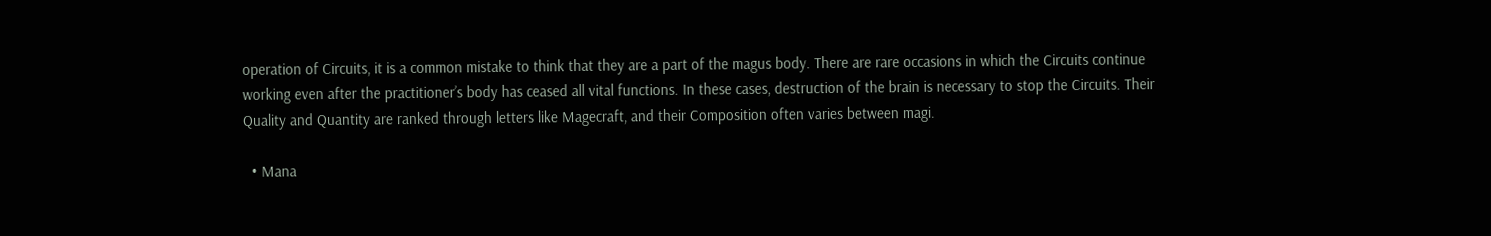operation of Circuits, it is a common mistake to think that they are a part of the magus body. There are rare occasions in which the Circuits continue working even after the practitioner’s body has ceased all vital functions. In these cases, destruction of the brain is necessary to stop the Circuits. Their Quality and Quantity are ranked through letters like Magecraft, and their Composition often varies between magi.

  • Mana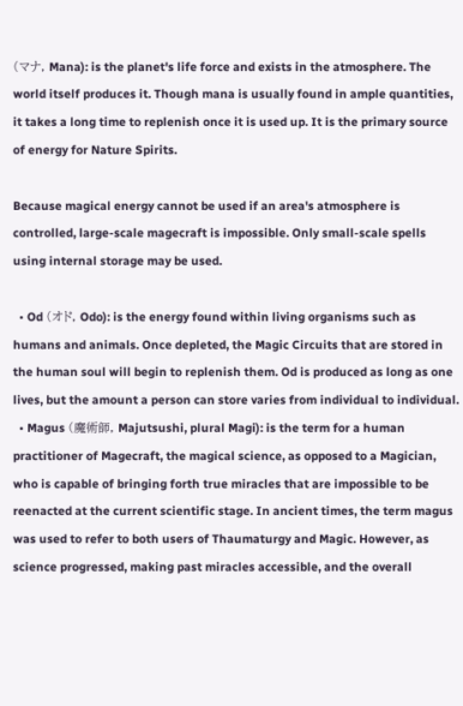(マナ, Mana): is the planet's life force and exists in the atmosphere. The world itself produces it. Though mana is usually found in ample quantities, it takes a long time to replenish once it is used up. It is the primary source of energy for Nature Spirits.

Because magical energy cannot be used if an area's atmosphere is controlled, large-scale magecraft is impossible. Only small-scale spells using internal storage may be used.

  • Od (オド, Odo): is the energy found within living organisms such as humans and animals. Once depleted, the Magic Circuits that are stored in the human soul will begin to replenish them. Od is produced as long as one lives, but the amount a person can store varies from individual to individual.
  • Magus (魔術師, Majutsushi, plural Magi): is the term for a human practitioner of Magecraft, the magical science, as opposed to a Magician, who is capable of bringing forth true miracles that are impossible to be reenacted at the current scientific stage. In ancient times, the term magus was used to refer to both users of Thaumaturgy and Magic. However, as science progressed, making past miracles accessible, and the overall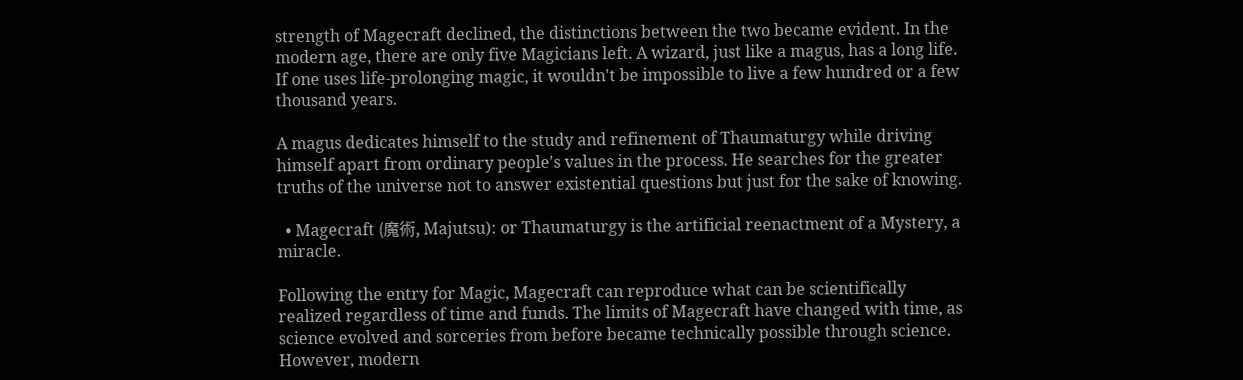strength of Magecraft declined, the distinctions between the two became evident. In the modern age, there are only five Magicians left. A wizard, just like a magus, has a long life. If one uses life-prolonging magic, it wouldn't be impossible to live a few hundred or a few thousand years.

A magus dedicates himself to the study and refinement of Thaumaturgy while driving himself apart from ordinary people's values in the process. He searches for the greater truths of the universe not to answer existential questions but just for the sake of knowing.

  • Magecraft (魔術, Majutsu): or Thaumaturgy is the artificial reenactment of a Mystery, a miracle.

Following the entry for Magic, Magecraft can reproduce what can be scientifically realized regardless of time and funds. The limits of Magecraft have changed with time, as science evolved and sorceries from before became technically possible through science. However, modern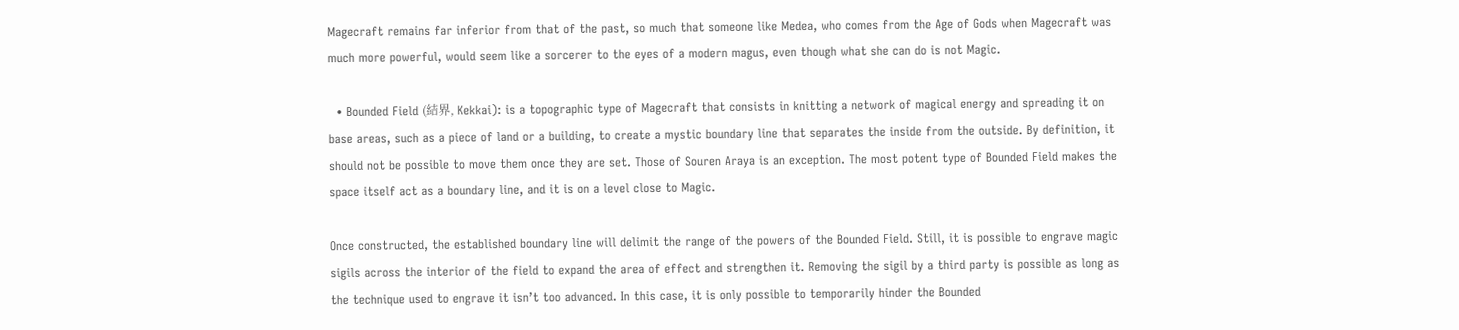Magecraft remains far inferior from that of the past, so much that someone like Medea, who comes from the Age of Gods when Magecraft was much more powerful, would seem like a sorcerer to the eyes of a modern magus, even though what she can do is not Magic.

  • Bounded Field (結界, Kekkai): is a topographic type of Magecraft that consists in knitting a network of magical energy and spreading it on base areas, such as a piece of land or a building, to create a mystic boundary line that separates the inside from the outside. By definition, it should not be possible to move them once they are set. Those of Souren Araya is an exception. The most potent type of Bounded Field makes the space itself act as a boundary line, and it is on a level close to Magic.

Once constructed, the established boundary line will delimit the range of the powers of the Bounded Field. Still, it is possible to engrave magic sigils across the interior of the field to expand the area of effect and strengthen it. Removing the sigil by a third party is possible as long as the technique used to engrave it isn’t too advanced. In this case, it is only possible to temporarily hinder the Bounded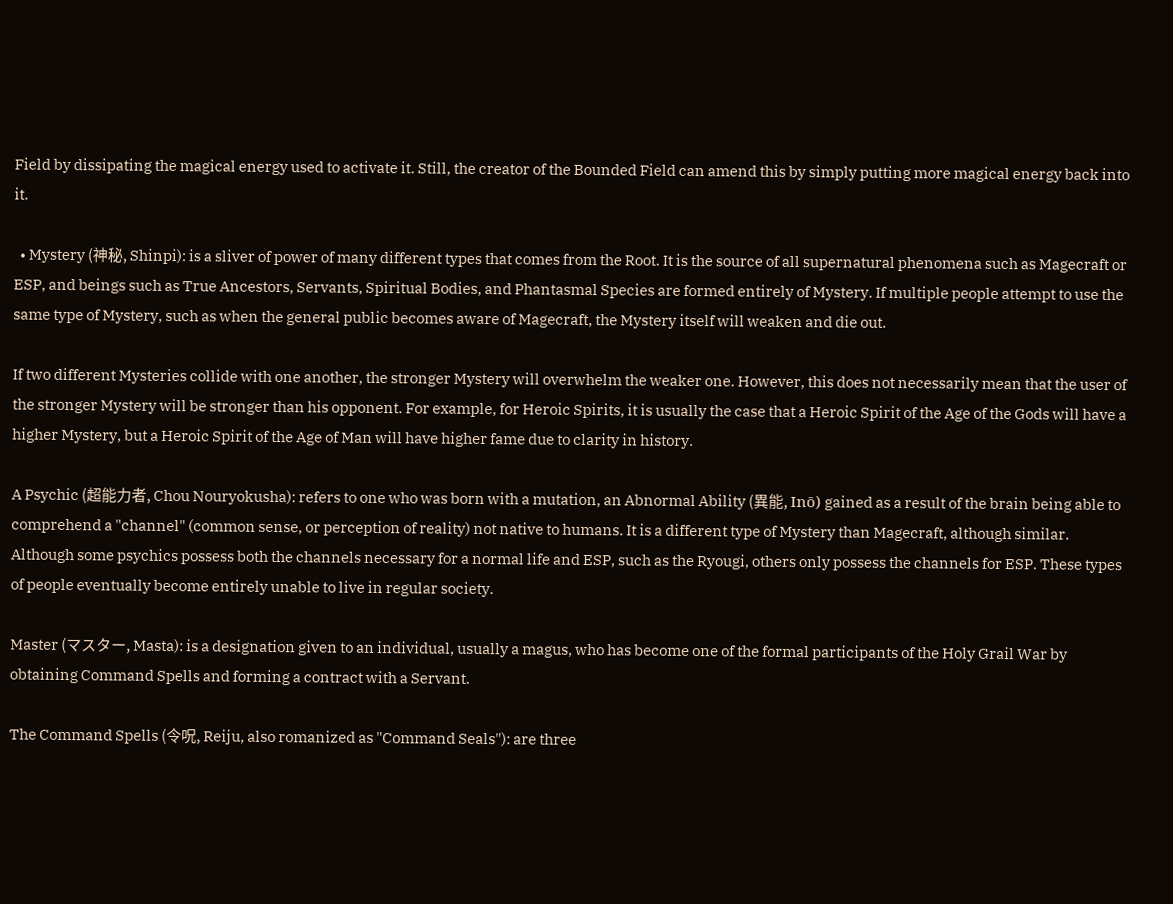Field by dissipating the magical energy used to activate it. Still, the creator of the Bounded Field can amend this by simply putting more magical energy back into it.

  • Mystery (神秘, Shinpi): is a sliver of power of many different types that comes from the Root. It is the source of all supernatural phenomena such as Magecraft or ESP, and beings such as True Ancestors, Servants, Spiritual Bodies, and Phantasmal Species are formed entirely of Mystery. If multiple people attempt to use the same type of Mystery, such as when the general public becomes aware of Magecraft, the Mystery itself will weaken and die out.

If two different Mysteries collide with one another, the stronger Mystery will overwhelm the weaker one. However, this does not necessarily mean that the user of the stronger Mystery will be stronger than his opponent. For example, for Heroic Spirits, it is usually the case that a Heroic Spirit of the Age of the Gods will have a higher Mystery, but a Heroic Spirit of the Age of Man will have higher fame due to clarity in history.

A Psychic (超能力者, Chou Nouryokusha): refers to one who was born with a mutation, an Abnormal Ability (異能, Inō) gained as a result of the brain being able to comprehend a "channel" (common sense, or perception of reality) not native to humans. It is a different type of Mystery than Magecraft, although similar. Although some psychics possess both the channels necessary for a normal life and ESP, such as the Ryougi, others only possess the channels for ESP. These types of people eventually become entirely unable to live in regular society.

Master (マスター, Masta): is a designation given to an individual, usually a magus, who has become one of the formal participants of the Holy Grail War by obtaining Command Spells and forming a contract with a Servant.

The Command Spells (令呪, Reiju, also romanized as "Command Seals"): are three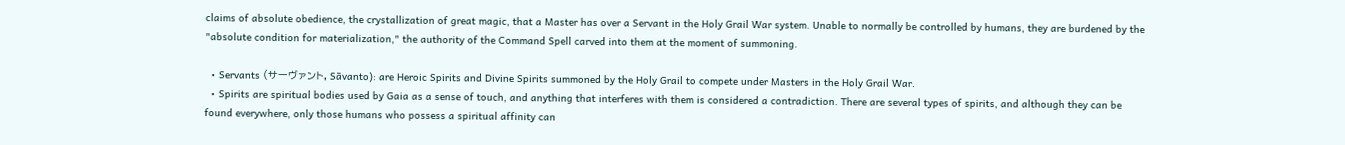claims of absolute obedience, the crystallization of great magic, that a Master has over a Servant in the Holy Grail War system. Unable to normally be controlled by humans, they are burdened by the "absolute condition for materialization," the authority of the Command Spell carved into them at the moment of summoning.

  • Servants (サーヴァント, Sāvanto): are Heroic Spirits and Divine Spirits summoned by the Holy Grail to compete under Masters in the Holy Grail War.
  • Spirits are spiritual bodies used by Gaia as a sense of touch, and anything that interferes with them is considered a contradiction. There are several types of spirits, and although they can be found everywhere, only those humans who possess a spiritual affinity can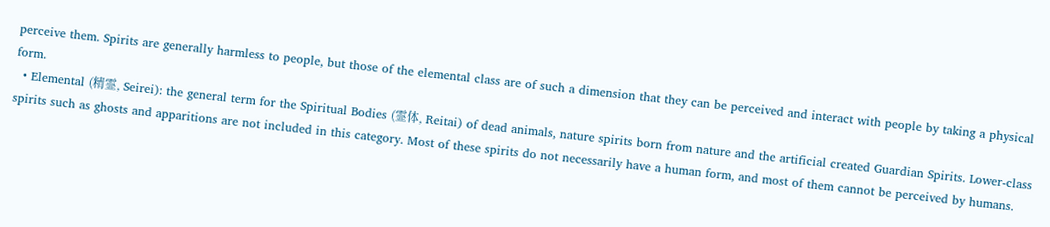perceive them. Spirits are generally harmless to people, but those of the elemental class are of such a dimension that they can be perceived and interact with people by taking a physical form.
  • Elemental (精霊, Seirei): the general term for the Spiritual Bodies (霊体, Reitai) of dead animals, nature spirits born from nature and the artificial created Guardian Spirits. Lower-class spirits such as ghosts and apparitions are not included in this category. Most of these spirits do not necessarily have a human form, and most of them cannot be perceived by humans.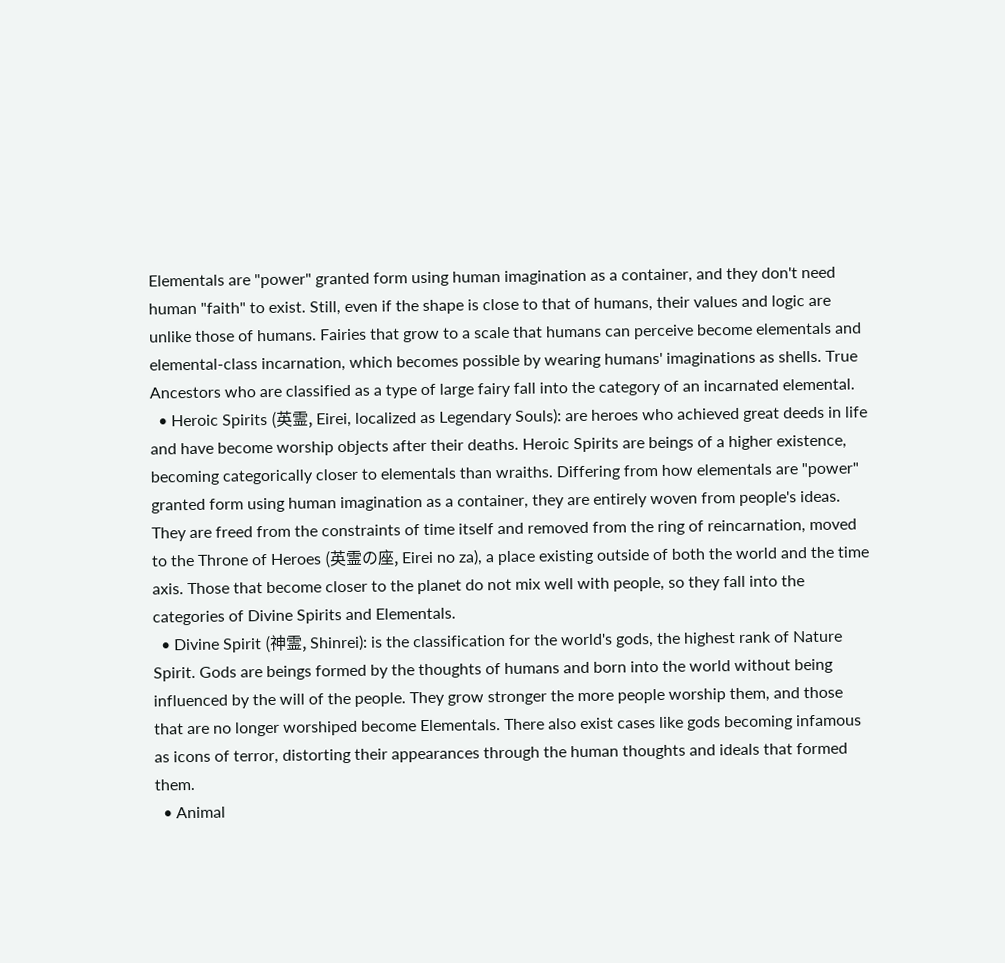Elementals are "power" granted form using human imagination as a container, and they don't need human "faith" to exist. Still, even if the shape is close to that of humans, their values and logic are unlike those of humans. Fairies that grow to a scale that humans can perceive become elementals and elemental-class incarnation, which becomes possible by wearing humans' imaginations as shells. True Ancestors who are classified as a type of large fairy fall into the category of an incarnated elemental.
  • Heroic Spirits (英霊, Eirei, localized as Legendary Souls): are heroes who achieved great deeds in life and have become worship objects after their deaths. Heroic Spirits are beings of a higher existence, becoming categorically closer to elementals than wraiths. Differing from how elementals are "power" granted form using human imagination as a container, they are entirely woven from people's ideas. They are freed from the constraints of time itself and removed from the ring of reincarnation, moved to the Throne of Heroes (英霊の座, Eirei no za), a place existing outside of both the world and the time axis. Those that become closer to the planet do not mix well with people, so they fall into the categories of Divine Spirits and Elementals.
  • Divine Spirit (神霊, Shinrei): is the classification for the world's gods, the highest rank of Nature Spirit. Gods are beings formed by the thoughts of humans and born into the world without being influenced by the will of the people. They grow stronger the more people worship them, and those that are no longer worshiped become Elementals. There also exist cases like gods becoming infamous as icons of terror, distorting their appearances through the human thoughts and ideals that formed them.
  • Animal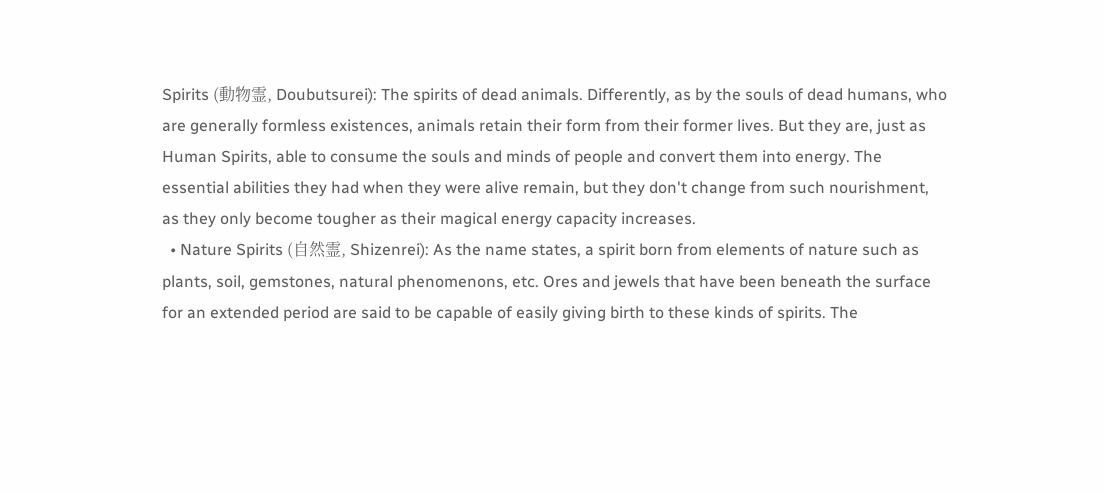Spirits (動物霊, Doubutsurei): The spirits of dead animals. Differently, as by the souls of dead humans, who are generally formless existences, animals retain their form from their former lives. But they are, just as Human Spirits, able to consume the souls and minds of people and convert them into energy. The essential abilities they had when they were alive remain, but they don't change from such nourishment, as they only become tougher as their magical energy capacity increases.
  • Nature Spirits (自然霊, Shizenrei): As the name states, a spirit born from elements of nature such as plants, soil, gemstones, natural phenomenons, etc. Ores and jewels that have been beneath the surface for an extended period are said to be capable of easily giving birth to these kinds of spirits. The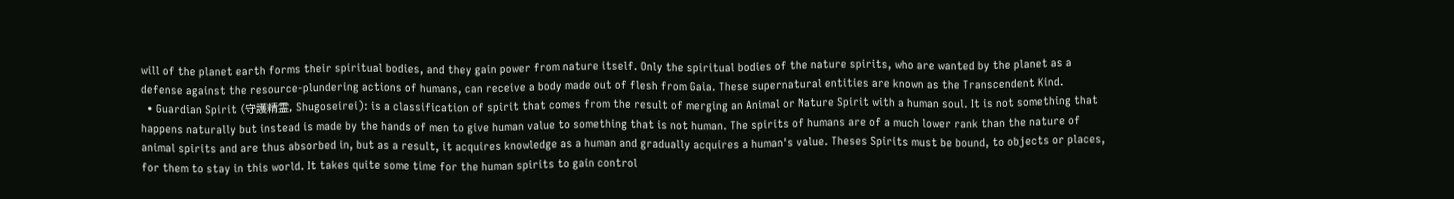will of the planet earth forms their spiritual bodies, and they gain power from nature itself. Only the spiritual bodies of the nature spirits, who are wanted by the planet as a defense against the resource-plundering actions of humans, can receive a body made out of flesh from Gaia. These supernatural entities are known as the Transcendent Kind.
  • Guardian Spirit (守護精霊, Shugoseirei): is a classification of spirit that comes from the result of merging an Animal or Nature Spirit with a human soul. It is not something that happens naturally but instead is made by the hands of men to give human value to something that is not human. The spirits of humans are of a much lower rank than the nature of animal spirits and are thus absorbed in, but as a result, it acquires knowledge as a human and gradually acquires a human's value. Theses Spirits must be bound, to objects or places, for them to stay in this world. It takes quite some time for the human spirits to gain control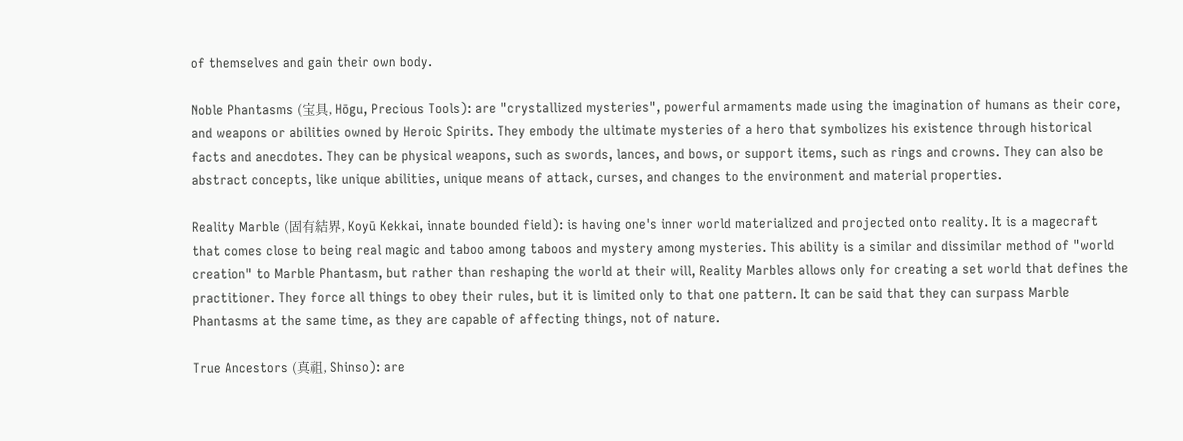of themselves and gain their own body.

Noble Phantasms (宝具, Hōgu, Precious Tools): are "crystallized mysteries", powerful armaments made using the imagination of humans as their core, and weapons or abilities owned by Heroic Spirits. They embody the ultimate mysteries of a hero that symbolizes his existence through historical facts and anecdotes. They can be physical weapons, such as swords, lances, and bows, or support items, such as rings and crowns. They can also be abstract concepts, like unique abilities, unique means of attack, curses, and changes to the environment and material properties.

Reality Marble (固有結界, Koyū Kekkai, innate bounded field): is having one's inner world materialized and projected onto reality. It is a magecraft that comes close to being real magic and taboo among taboos and mystery among mysteries. This ability is a similar and dissimilar method of "world creation" to Marble Phantasm, but rather than reshaping the world at their will, Reality Marbles allows only for creating a set world that defines the practitioner. They force all things to obey their rules, but it is limited only to that one pattern. It can be said that they can surpass Marble Phantasms at the same time, as they are capable of affecting things, not of nature.

True Ancestors (真祖, Shinso): are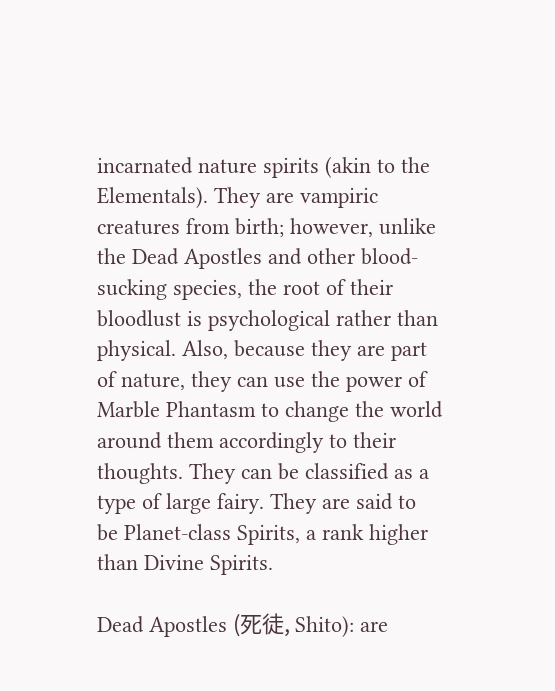incarnated nature spirits (akin to the Elementals). They are vampiric creatures from birth; however, unlike the Dead Apostles and other blood-sucking species, the root of their bloodlust is psychological rather than physical. Also, because they are part of nature, they can use the power of Marble Phantasm to change the world around them accordingly to their thoughts. They can be classified as a type of large fairy. They are said to be Planet-class Spirits, a rank higher than Divine Spirits.

Dead Apostles (死徒, Shito): are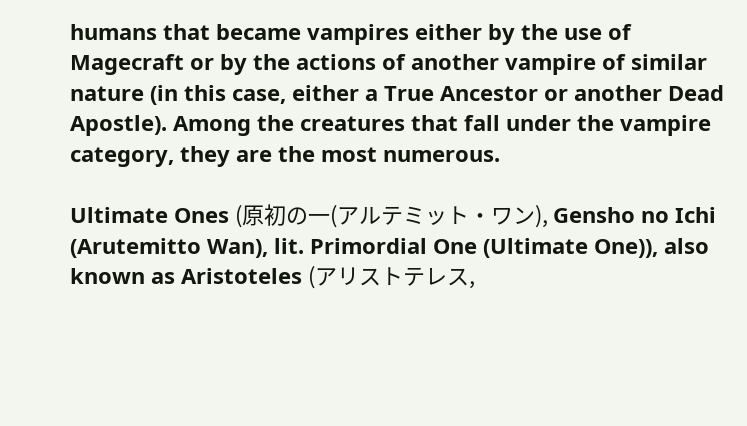humans that became vampires either by the use of Magecraft or by the actions of another vampire of similar nature (in this case, either a True Ancestor or another Dead Apostle). Among the creatures that fall under the vampire category, they are the most numerous.

Ultimate Ones (原初の一(アルテミット・ワン), Gensho no Ichi (Arutemitto Wan), lit. Primordial One (Ultimate One)), also known as Aristoteles (アリストテレス,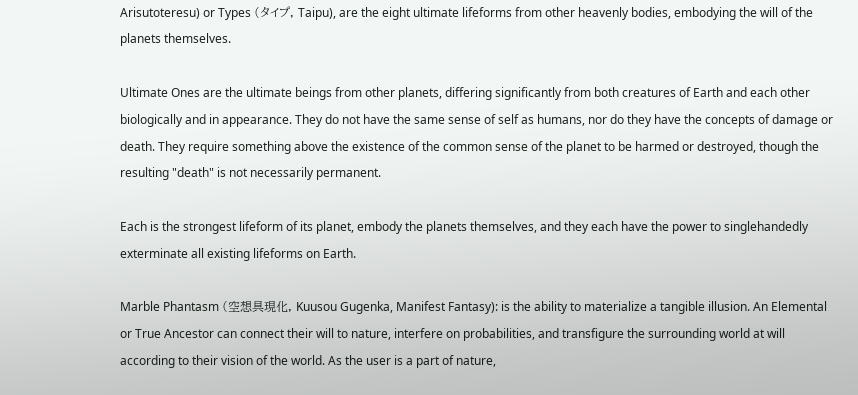Arisutoteresu) or Types (タイプ, Taipu), are the eight ultimate lifeforms from other heavenly bodies, embodying the will of the planets themselves.

Ultimate Ones are the ultimate beings from other planets, differing significantly from both creatures of Earth and each other biologically and in appearance. They do not have the same sense of self as humans, nor do they have the concepts of damage or death. They require something above the existence of the common sense of the planet to be harmed or destroyed, though the resulting "death" is not necessarily permanent.

Each is the strongest lifeform of its planet, embody the planets themselves, and they each have the power to singlehandedly exterminate all existing lifeforms on Earth.

Marble Phantasm (空想具現化, Kuusou Gugenka, Manifest Fantasy): is the ability to materialize a tangible illusion. An Elemental or True Ancestor can connect their will to nature, interfere on probabilities, and transfigure the surrounding world at will according to their vision of the world. As the user is a part of nature,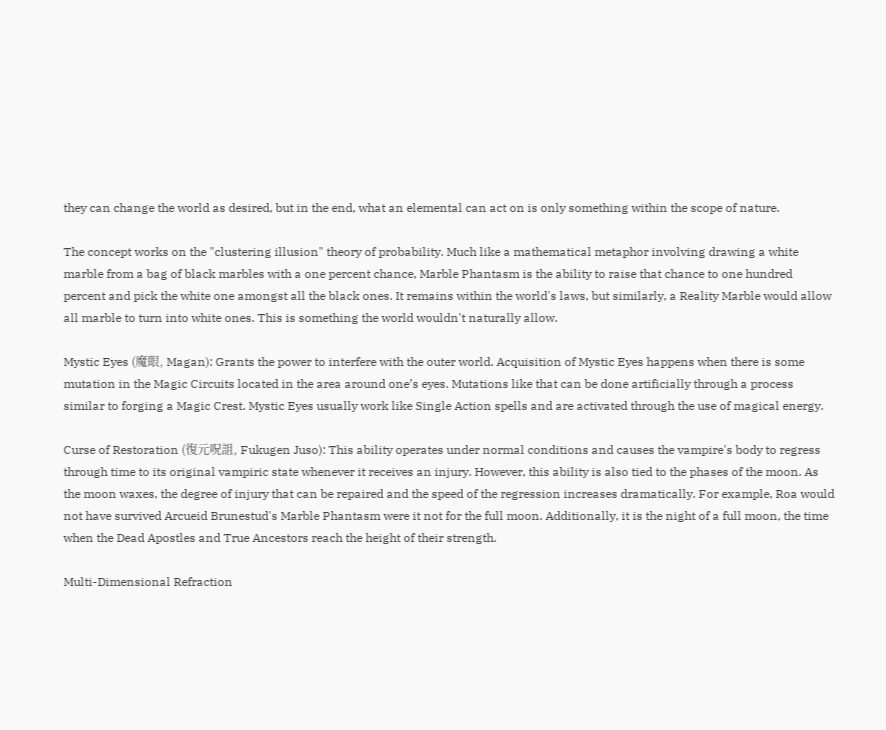they can change the world as desired, but in the end, what an elemental can act on is only something within the scope of nature.

The concept works on the "clustering illusion" theory of probability. Much like a mathematical metaphor involving drawing a white marble from a bag of black marbles with a one percent chance, Marble Phantasm is the ability to raise that chance to one hundred percent and pick the white one amongst all the black ones. It remains within the world's laws, but similarly, a Reality Marble would allow all marble to turn into white ones. This is something the world wouldn't naturally allow.

Mystic Eyes (魔眼, Magan): Grants the power to interfere with the outer world. Acquisition of Mystic Eyes happens when there is some mutation in the Magic Circuits located in the area around one’s eyes. Mutations like that can be done artificially through a process similar to forging a Magic Crest. Mystic Eyes usually work like Single Action spells and are activated through the use of magical energy.

Curse of Restoration (復元呪詛, Fukugen Juso): This ability operates under normal conditions and causes the vampire's body to regress through time to its original vampiric state whenever it receives an injury. However, this ability is also tied to the phases of the moon. As the moon waxes, the degree of injury that can be repaired and the speed of the regression increases dramatically. For example, Roa would not have survived Arcueid Brunestud's Marble Phantasm were it not for the full moon. Additionally, it is the night of a full moon, the time when the Dead Apostles and True Ancestors reach the height of their strength.

Multi-Dimensional Refraction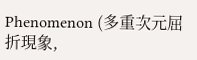Phenomenon (多重次元屈折現象,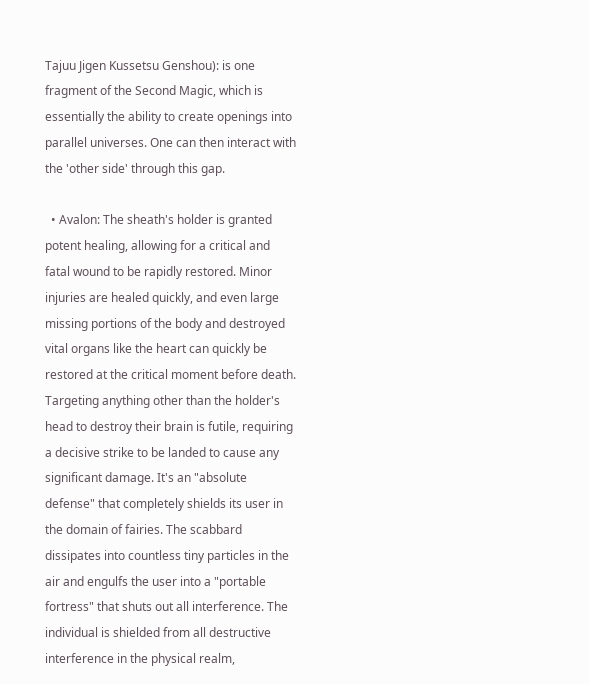Tajuu Jigen Kussetsu Genshou): is one fragment of the Second Magic, which is essentially the ability to create openings into parallel universes. One can then interact with the 'other side' through this gap.

  • Avalon: The sheath's holder is granted potent healing, allowing for a critical and fatal wound to be rapidly restored. Minor injuries are healed quickly, and even large missing portions of the body and destroyed vital organs like the heart can quickly be restored at the critical moment before death. Targeting anything other than the holder's head to destroy their brain is futile, requiring a decisive strike to be landed to cause any significant damage. It's an "absolute defense" that completely shields its user in the domain of fairies. The scabbard dissipates into countless tiny particles in the air and engulfs the user into a "portable fortress" that shuts out all interference. The individual is shielded from all destructive interference in the physical realm,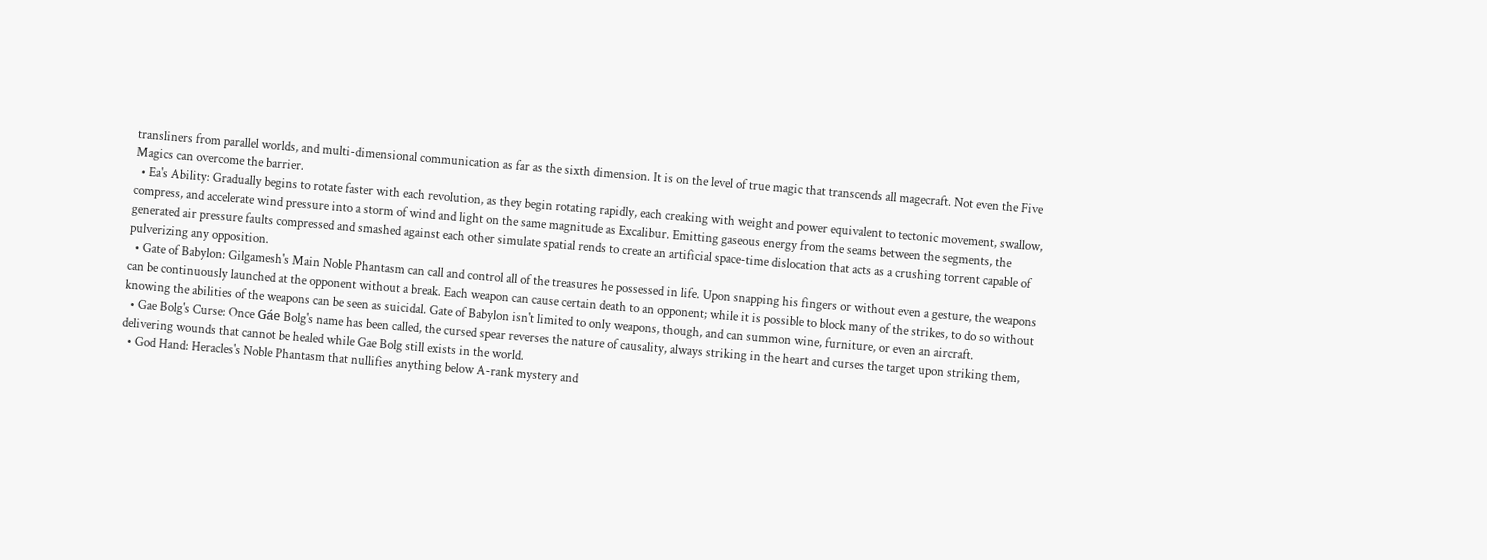transliners from parallel worlds, and multi-dimensional communication as far as the sixth dimension. It is on the level of true magic that transcends all magecraft. Not even the Five Magics can overcome the barrier.
  • Ea's Ability: Gradually begins to rotate faster with each revolution, as they begin rotating rapidly, each creaking with weight and power equivalent to tectonic movement, swallow, compress, and accelerate wind pressure into a storm of wind and light on the same magnitude as Excalibur. Emitting gaseous energy from the seams between the segments, the generated air pressure faults compressed and smashed against each other simulate spatial rends to create an artificial space-time dislocation that acts as a crushing torrent capable of pulverizing any opposition.
  • Gate of Babylon: Gilgamesh's Main Noble Phantasm can call and control all of the treasures he possessed in life. Upon snapping his fingers or without even a gesture, the weapons can be continuously launched at the opponent without a break. Each weapon can cause certain death to an opponent; while it is possible to block many of the strikes, to do so without knowing the abilities of the weapons can be seen as suicidal. Gate of Babylon isn't limited to only weapons, though, and can summon wine, furniture, or even an aircraft.
  • Gae Bolg's Curse: Once Gáe Bolg's name has been called, the cursed spear reverses the nature of causality, always striking in the heart and curses the target upon striking them, delivering wounds that cannot be healed while Gae Bolg still exists in the world.
  • God Hand: Heracles's Noble Phantasm that nullifies anything below A-rank mystery and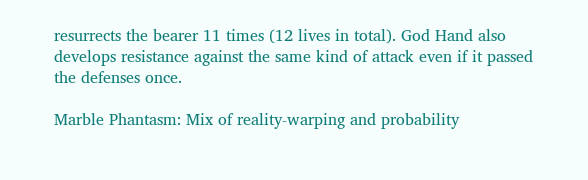resurrects the bearer 11 times (12 lives in total). God Hand also develops resistance against the same kind of attack even if it passed the defenses once.

Marble Phantasm: Mix of reality-warping and probability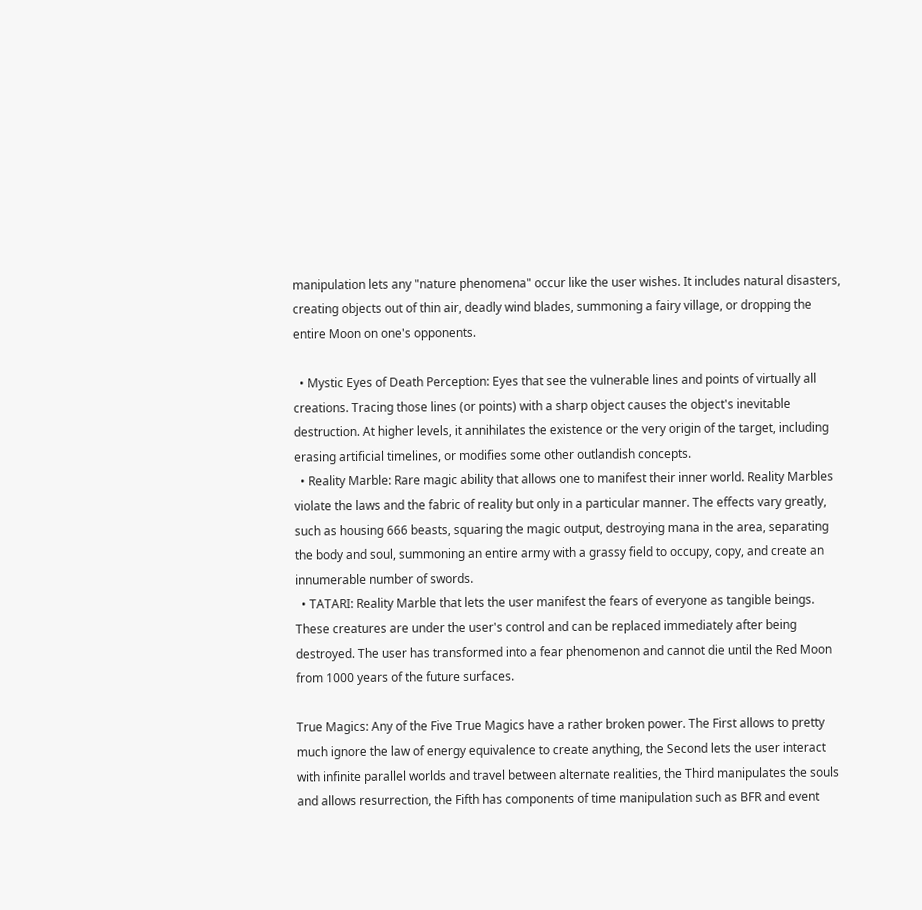manipulation lets any "nature phenomena" occur like the user wishes. It includes natural disasters, creating objects out of thin air, deadly wind blades, summoning a fairy village, or dropping the entire Moon on one's opponents.

  • Mystic Eyes of Death Perception: Eyes that see the vulnerable lines and points of virtually all creations. Tracing those lines (or points) with a sharp object causes the object's inevitable destruction. At higher levels, it annihilates the existence or the very origin of the target, including erasing artificial timelines, or modifies some other outlandish concepts.
  • Reality Marble: Rare magic ability that allows one to manifest their inner world. Reality Marbles violate the laws and the fabric of reality but only in a particular manner. The effects vary greatly, such as housing 666 beasts, squaring the magic output, destroying mana in the area, separating the body and soul, summoning an entire army with a grassy field to occupy, copy, and create an innumerable number of swords.
  • TATARI: Reality Marble that lets the user manifest the fears of everyone as tangible beings. These creatures are under the user's control and can be replaced immediately after being destroyed. The user has transformed into a fear phenomenon and cannot die until the Red Moon from 1000 years of the future surfaces.

True Magics: Any of the Five True Magics have a rather broken power. The First allows to pretty much ignore the law of energy equivalence to create anything, the Second lets the user interact with infinite parallel worlds and travel between alternate realities, the Third manipulates the souls and allows resurrection, the Fifth has components of time manipulation such as BFR and event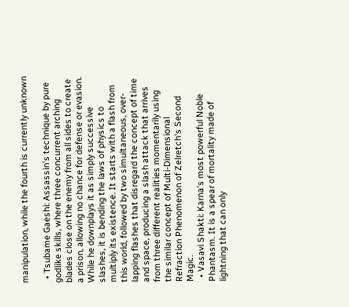manipulation, while the fourth is currently unknown

  • Tsubame Gaeshi: Assassin's technique by pure godlike skills, where three concurrent arching blades close on the enemy from all sides to create a prison, allowing no chance for defense or evasion. While he downplays it as simply successive slashes, it is bending the laws of physics to multiply its existence. It starts with a flash from this world, followed by two simultaneous, over-lapping flashes that disregard the concept of time and space, producing a slash attack that arrives from three different realities momentarily using the similar concept of Multi-Dimensional Refraction Phenomenon of Zelretch's Second Magic.
  • Vasavi Shakti: Karna's most powerful Noble Phantasm. It is a spear of mortality made of lightning that can only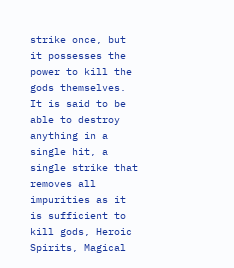strike once, but it possesses the power to kill the gods themselves. It is said to be able to destroy anything in a single hit, a single strike that removes all impurities as it is sufficient to kill gods, Heroic Spirits, Magical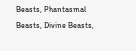Beasts, Phantasmal Beasts, Divine Beasts,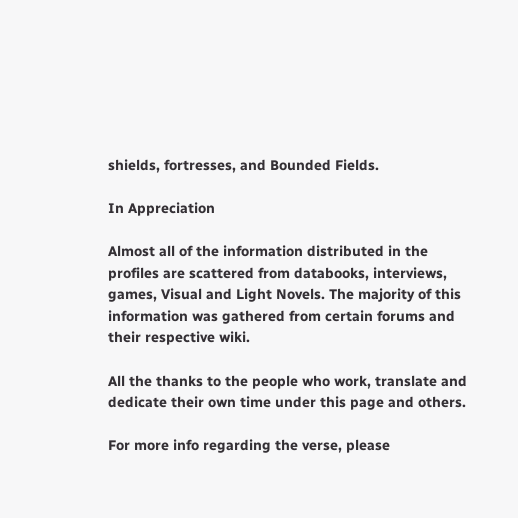shields, fortresses, and Bounded Fields.

In Appreciation

Almost all of the information distributed in the profiles are scattered from databooks, interviews, games, Visual and Light Novels. The majority of this information was gathered from certain forums and their respective wiki.

All the thanks to the people who work, translate and dedicate their own time under this page and others.

For more info regarding the verse, please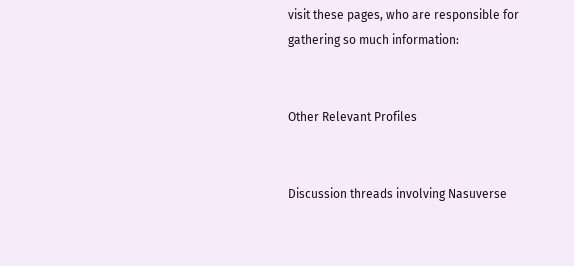visit these pages, who are responsible for gathering so much information:


Other Relevant Profiles


Discussion threads involving Nasuverse